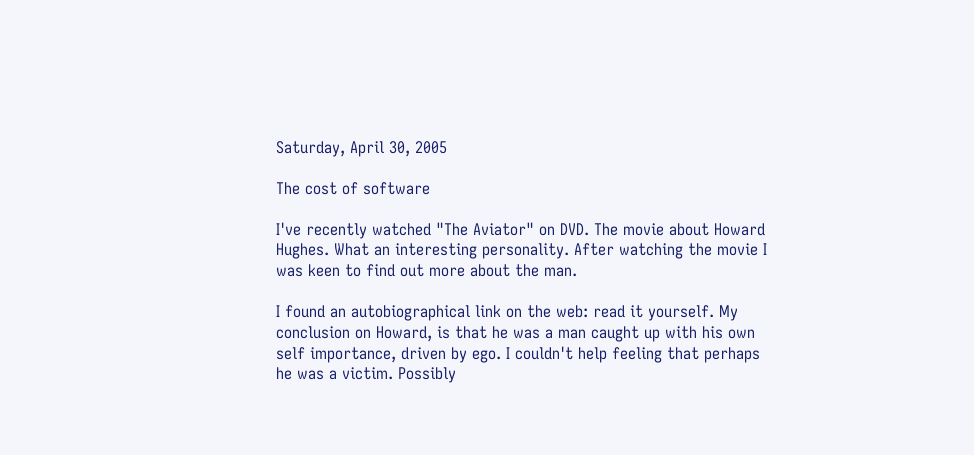Saturday, April 30, 2005

The cost of software

I've recently watched "The Aviator" on DVD. The movie about Howard Hughes. What an interesting personality. After watching the movie I was keen to find out more about the man.

I found an autobiographical link on the web: read it yourself. My conclusion on Howard, is that he was a man caught up with his own self importance, driven by ego. I couldn't help feeling that perhaps he was a victim. Possibly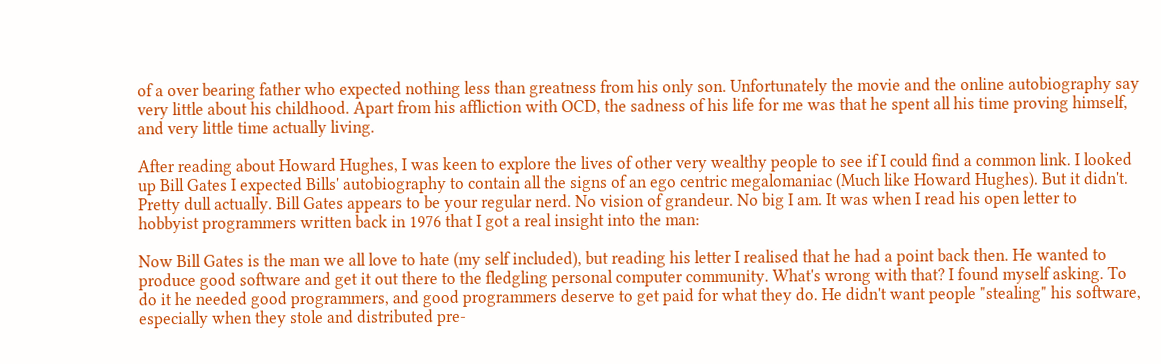of a over bearing father who expected nothing less than greatness from his only son. Unfortunately the movie and the online autobiography say very little about his childhood. Apart from his affliction with OCD, the sadness of his life for me was that he spent all his time proving himself, and very little time actually living.

After reading about Howard Hughes, I was keen to explore the lives of other very wealthy people to see if I could find a common link. I looked up Bill Gates I expected Bills' autobiography to contain all the signs of an ego centric megalomaniac (Much like Howard Hughes). But it didn't. Pretty dull actually. Bill Gates appears to be your regular nerd. No vision of grandeur. No big I am. It was when I read his open letter to hobbyist programmers written back in 1976 that I got a real insight into the man:

Now Bill Gates is the man we all love to hate (my self included), but reading his letter I realised that he had a point back then. He wanted to produce good software and get it out there to the fledgling personal computer community. What's wrong with that? I found myself asking. To do it he needed good programmers, and good programmers deserve to get paid for what they do. He didn't want people "stealing" his software, especially when they stole and distributed pre-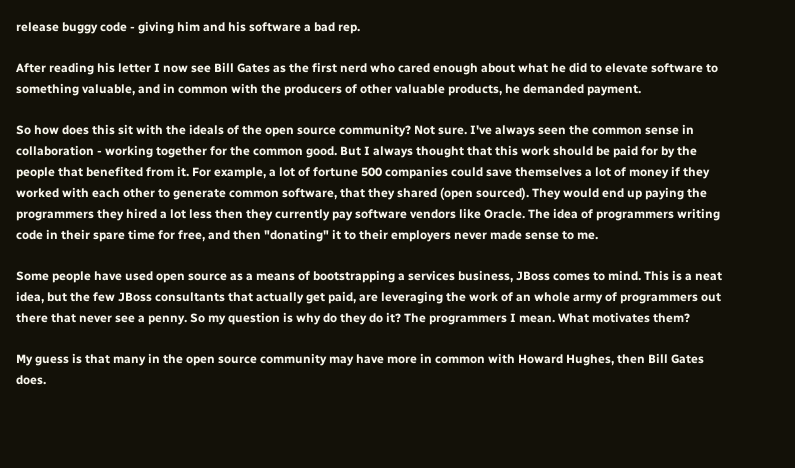release buggy code - giving him and his software a bad rep.

After reading his letter I now see Bill Gates as the first nerd who cared enough about what he did to elevate software to something valuable, and in common with the producers of other valuable products, he demanded payment.

So how does this sit with the ideals of the open source community? Not sure. I've always seen the common sense in collaboration - working together for the common good. But I always thought that this work should be paid for by the people that benefited from it. For example, a lot of fortune 500 companies could save themselves a lot of money if they worked with each other to generate common software, that they shared (open sourced). They would end up paying the programmers they hired a lot less then they currently pay software vendors like Oracle. The idea of programmers writing code in their spare time for free, and then "donating" it to their employers never made sense to me.

Some people have used open source as a means of bootstrapping a services business, JBoss comes to mind. This is a neat idea, but the few JBoss consultants that actually get paid, are leveraging the work of an whole army of programmers out there that never see a penny. So my question is why do they do it? The programmers I mean. What motivates them?

My guess is that many in the open source community may have more in common with Howard Hughes, then Bill Gates does.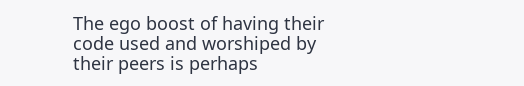The ego boost of having their code used and worshiped by their peers is perhaps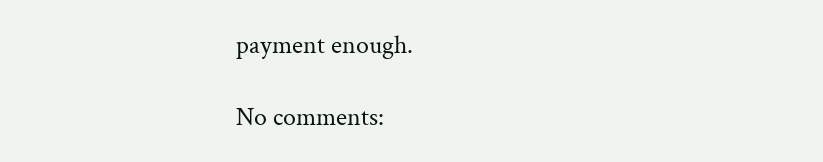payment enough.

No comments: